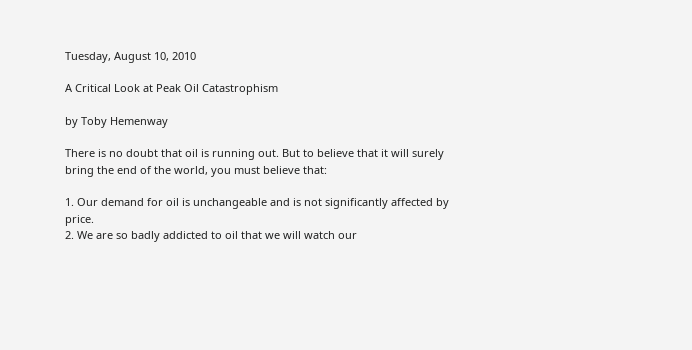Tuesday, August 10, 2010

A Critical Look at Peak Oil Catastrophism

by Toby Hemenway

There is no doubt that oil is running out. But to believe that it will surely bring the end of the world, you must believe that:

1. Our demand for oil is unchangeable and is not significantly affected by price.
2. We are so badly addicted to oil that we will watch our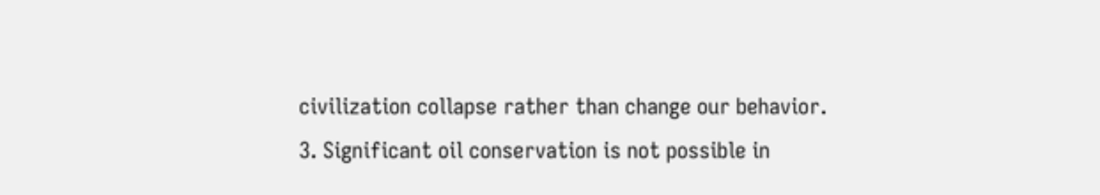civilization collapse rather than change our behavior.
3. Significant oil conservation is not possible in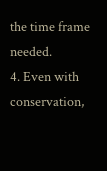the time frame needed.
4. Even with conservation,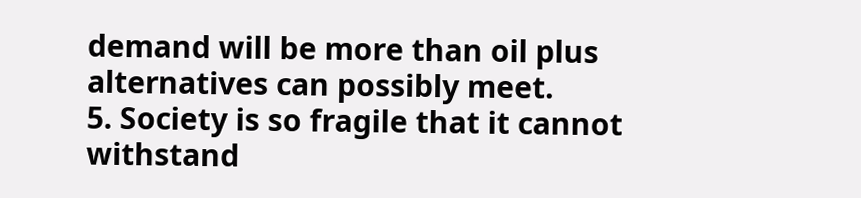demand will be more than oil plus alternatives can possibly meet.
5. Society is so fragile that it cannot withstand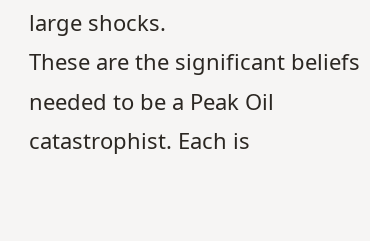large shocks.
These are the significant beliefs needed to be a Peak Oil catastrophist. Each is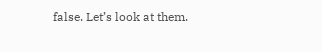false. Let’s look at them.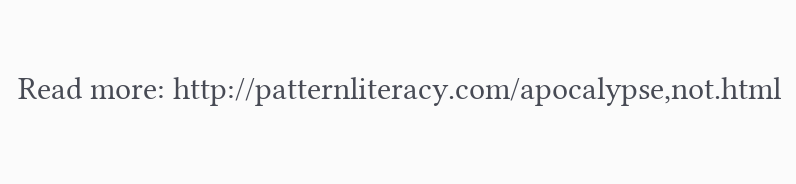Read more: http://patternliteracy.com/apocalypse,not.html